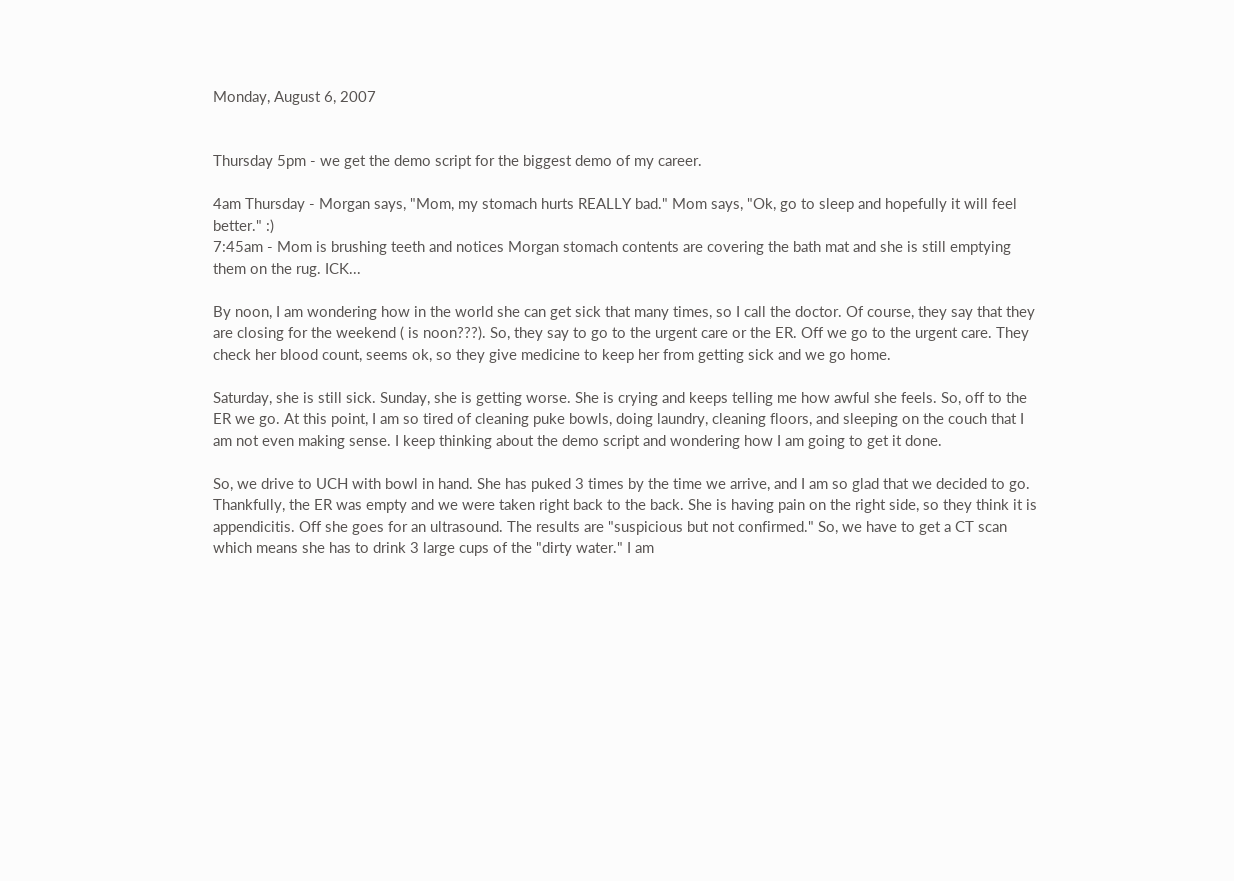Monday, August 6, 2007


Thursday 5pm - we get the demo script for the biggest demo of my career.

4am Thursday - Morgan says, "Mom, my stomach hurts REALLY bad." Mom says, "Ok, go to sleep and hopefully it will feel better." :)
7:45am - Mom is brushing teeth and notices Morgan stomach contents are covering the bath mat and she is still emptying them on the rug. ICK...

By noon, I am wondering how in the world she can get sick that many times, so I call the doctor. Of course, they say that they are closing for the weekend ( is noon???). So, they say to go to the urgent care or the ER. Off we go to the urgent care. They check her blood count, seems ok, so they give medicine to keep her from getting sick and we go home.

Saturday, she is still sick. Sunday, she is getting worse. She is crying and keeps telling me how awful she feels. So, off to the ER we go. At this point, I am so tired of cleaning puke bowls, doing laundry, cleaning floors, and sleeping on the couch that I am not even making sense. I keep thinking about the demo script and wondering how I am going to get it done.

So, we drive to UCH with bowl in hand. She has puked 3 times by the time we arrive, and I am so glad that we decided to go. Thankfully, the ER was empty and we were taken right back to the back. She is having pain on the right side, so they think it is appendicitis. Off she goes for an ultrasound. The results are "suspicious but not confirmed." So, we have to get a CT scan which means she has to drink 3 large cups of the "dirty water." I am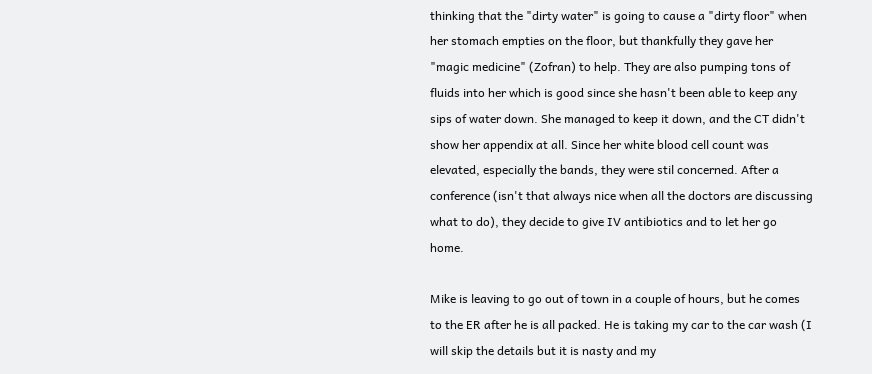thinking that the "dirty water" is going to cause a "dirty floor" when her stomach empties on the floor, but thankfully they gave her "magic medicine" (Zofran) to help. They are also pumping tons of fluids into her which is good since she hasn't been able to keep any sips of water down. She managed to keep it down, and the CT didn't show her appendix at all. Since her white blood cell count was elevated, especially the bands, they were stil concerned. After a conference (isn't that always nice when all the doctors are discussing what to do), they decide to give IV antibiotics and to let her go home.

Mike is leaving to go out of town in a couple of hours, but he comes to the ER after he is all packed. He is taking my car to the car wash (I will skip the details but it is nasty and my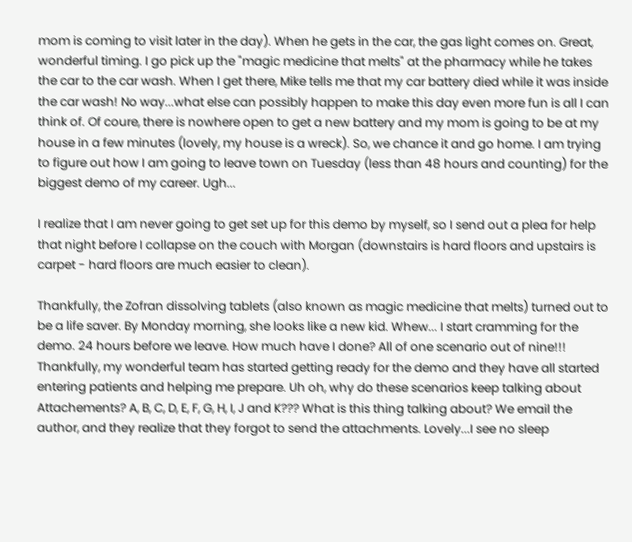mom is coming to visit later in the day). When he gets in the car, the gas light comes on. Great, wonderful timing. I go pick up the "magic medicine that melts" at the pharmacy while he takes the car to the car wash. When I get there, Mike tells me that my car battery died while it was inside the car wash! No way...what else can possibly happen to make this day even more fun is all I can think of. Of coure, there is nowhere open to get a new battery and my mom is going to be at my house in a few minutes (lovely, my house is a wreck). So, we chance it and go home. I am trying to figure out how I am going to leave town on Tuesday (less than 48 hours and counting) for the biggest demo of my career. Ugh...

I realize that I am never going to get set up for this demo by myself, so I send out a plea for help that night before I collapse on the couch with Morgan (downstairs is hard floors and upstairs is carpet - hard floors are much easier to clean).

Thankfully, the Zofran dissolving tablets (also known as magic medicine that melts) turned out to be a life saver. By Monday morning, she looks like a new kid. Whew... I start cramming for the demo. 24 hours before we leave. How much have I done? All of one scenario out of nine!!! Thankfully, my wonderful team has started getting ready for the demo and they have all started entering patients and helping me prepare. Uh oh, why do these scenarios keep talking about Attachements? A, B, C, D, E, F, G, H, I, J and K??? What is this thing talking about? We email the author, and they realize that they forgot to send the attachments. Lovely...I see no sleep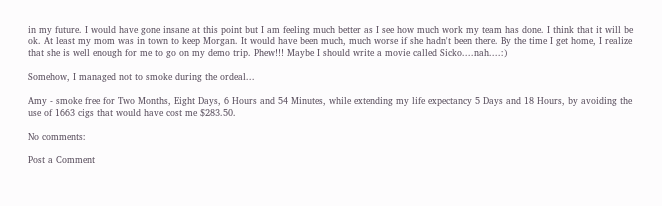in my future. I would have gone insane at this point but I am feeling much better as I see how much work my team has done. I think that it will be ok. At least my mom was in town to keep Morgan. It would have been much, much worse if she hadn't been there. By the time I get home, I realize that she is well enough for me to go on my demo trip. Phew!!! Maybe I should write a movie called Sicko....nah....:)

Somehow, I managed not to smoke during the ordeal...

Amy - smoke free for Two Months, Eight Days, 6 Hours and 54 Minutes, while extending my life expectancy 5 Days and 18 Hours, by avoiding the use of 1663 cigs that would have cost me $283.50.

No comments:

Post a Comment